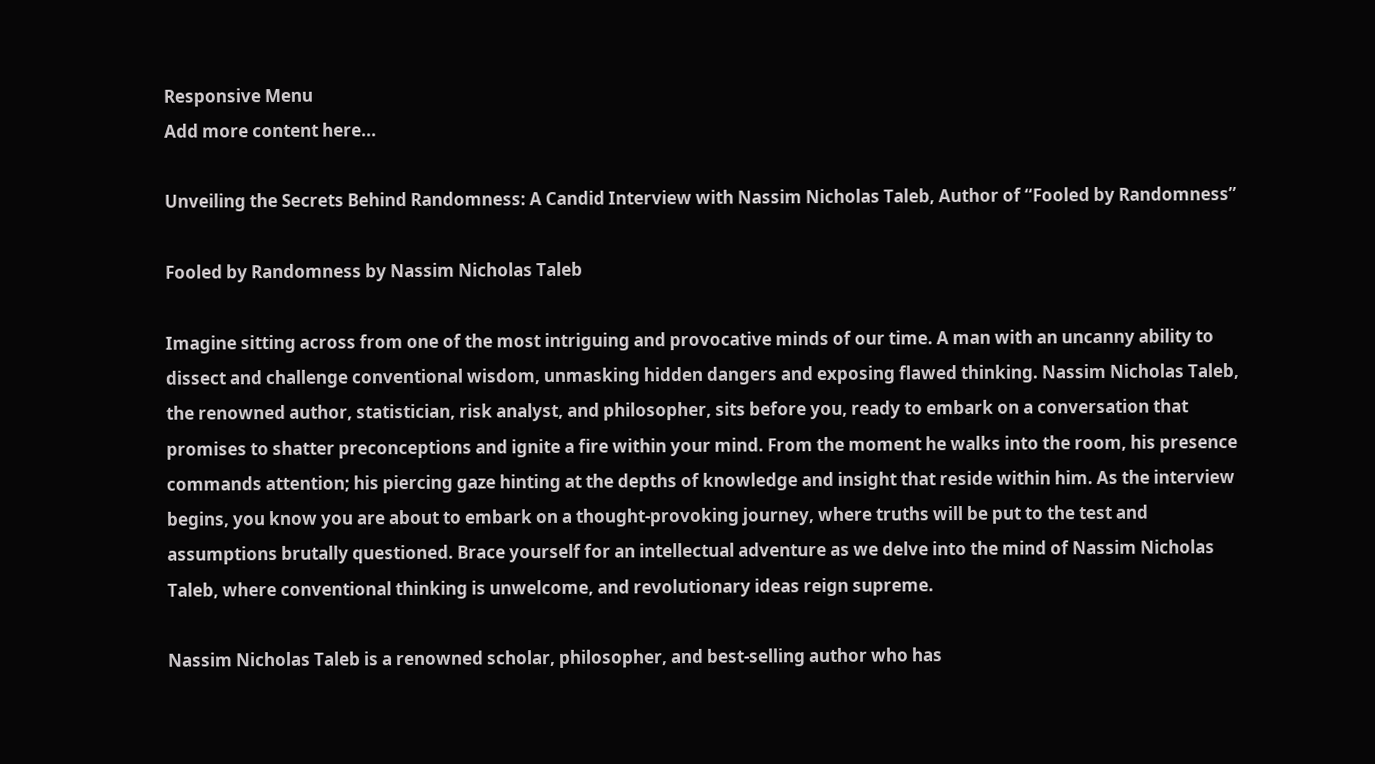Responsive Menu
Add more content here...

Unveiling the Secrets Behind Randomness: A Candid Interview with Nassim Nicholas Taleb, Author of “Fooled by Randomness”

Fooled by Randomness by Nassim Nicholas Taleb

Imagine sitting across from one of the most intriguing and provocative minds of our time. A man with an uncanny ability to dissect and challenge conventional wisdom, unmasking hidden dangers and exposing flawed thinking. Nassim Nicholas Taleb, the renowned author, statistician, risk analyst, and philosopher, sits before you, ready to embark on a conversation that promises to shatter preconceptions and ignite a fire within your mind. From the moment he walks into the room, his presence commands attention; his piercing gaze hinting at the depths of knowledge and insight that reside within him. As the interview begins, you know you are about to embark on a thought-provoking journey, where truths will be put to the test and assumptions brutally questioned. Brace yourself for an intellectual adventure as we delve into the mind of Nassim Nicholas Taleb, where conventional thinking is unwelcome, and revolutionary ideas reign supreme.

Nassim Nicholas Taleb is a renowned scholar, philosopher, and best-selling author who has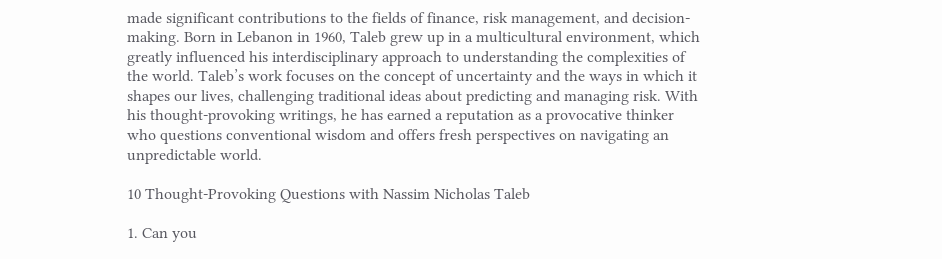made significant contributions to the fields of finance, risk management, and decision-making. Born in Lebanon in 1960, Taleb grew up in a multicultural environment, which greatly influenced his interdisciplinary approach to understanding the complexities of the world. Taleb’s work focuses on the concept of uncertainty and the ways in which it shapes our lives, challenging traditional ideas about predicting and managing risk. With his thought-provoking writings, he has earned a reputation as a provocative thinker who questions conventional wisdom and offers fresh perspectives on navigating an unpredictable world.

10 Thought-Provoking Questions with Nassim Nicholas Taleb

1. Can you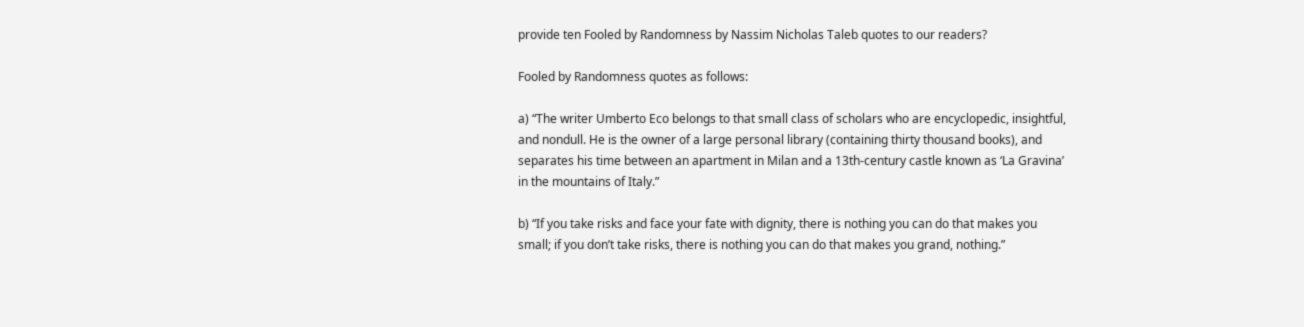provide ten Fooled by Randomness by Nassim Nicholas Taleb quotes to our readers?

Fooled by Randomness quotes as follows:

a) “The writer Umberto Eco belongs to that small class of scholars who are encyclopedic, insightful, and nondull. He is the owner of a large personal library (containing thirty thousand books), and separates his time between an apartment in Milan and a 13th-century castle known as ‘La Gravina’ in the mountains of Italy.”

b) “If you take risks and face your fate with dignity, there is nothing you can do that makes you small; if you don’t take risks, there is nothing you can do that makes you grand, nothing.”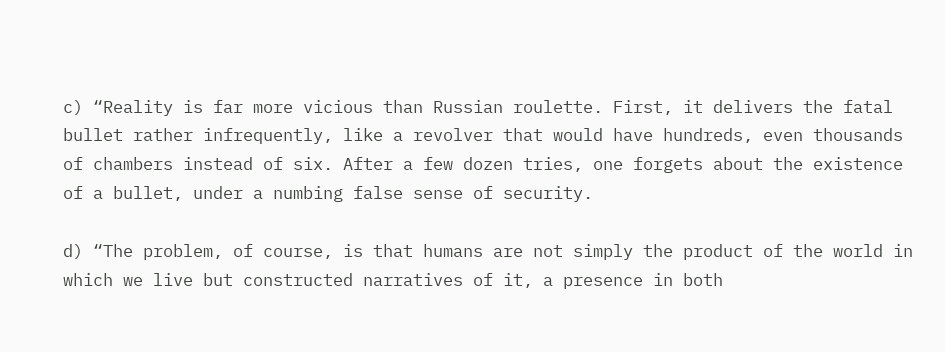c) “Reality is far more vicious than Russian roulette. First, it delivers the fatal bullet rather infrequently, like a revolver that would have hundreds, even thousands of chambers instead of six. After a few dozen tries, one forgets about the existence of a bullet, under a numbing false sense of security.

d) “The problem, of course, is that humans are not simply the product of the world in which we live but constructed narratives of it, a presence in both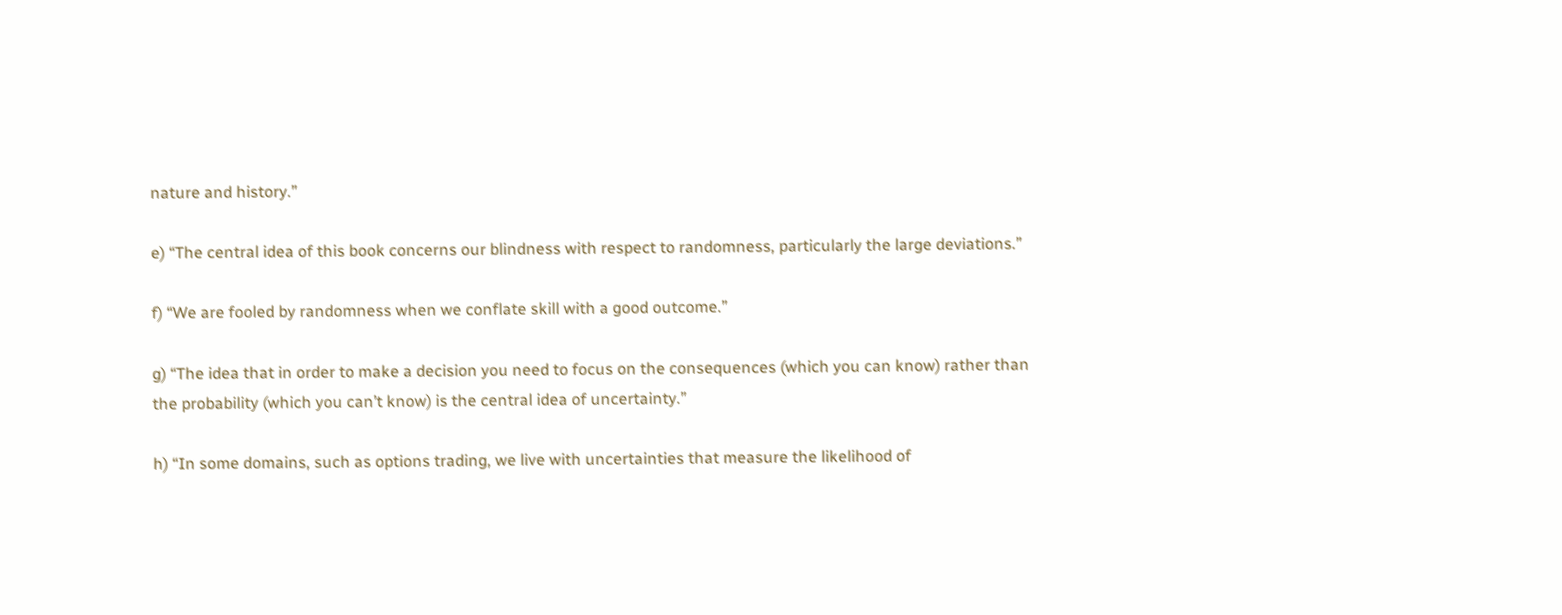nature and history.”

e) “The central idea of this book concerns our blindness with respect to randomness, particularly the large deviations.”

f) “We are fooled by randomness when we conflate skill with a good outcome.”

g) “The idea that in order to make a decision you need to focus on the consequences (which you can know) rather than the probability (which you can’t know) is the central idea of uncertainty.”

h) “In some domains, such as options trading, we live with uncertainties that measure the likelihood of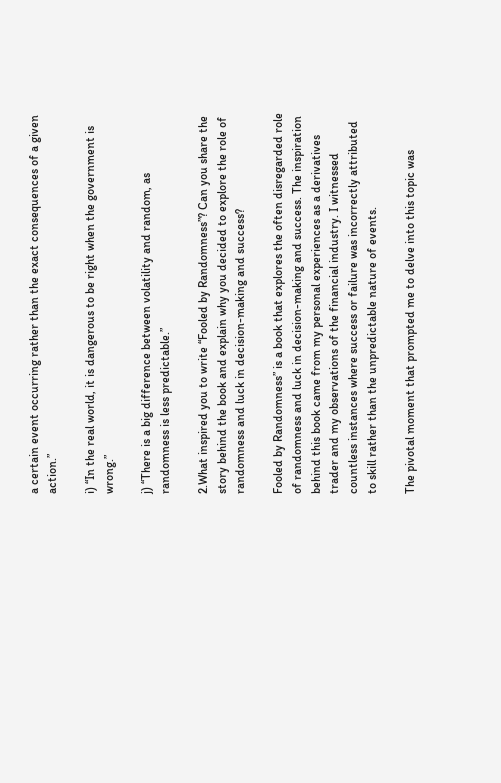a certain event occurring rather than the exact consequences of a given action.”

i) “In the real world, it is dangerous to be right when the government is wrong.”

j) “There is a big difference between volatility and random, as randomness is less predictable.”

2.What inspired you to write “Fooled by Randomness”? Can you share the story behind the book and explain why you decided to explore the role of randomness and luck in decision-making and success?

Fooled by Randomness” is a book that explores the often disregarded role of randomness and luck in decision-making and success. The inspiration behind this book came from my personal experiences as a derivatives trader and my observations of the financial industry. I witnessed countless instances where success or failure was incorrectly attributed to skill rather than the unpredictable nature of events.

The pivotal moment that prompted me to delve into this topic was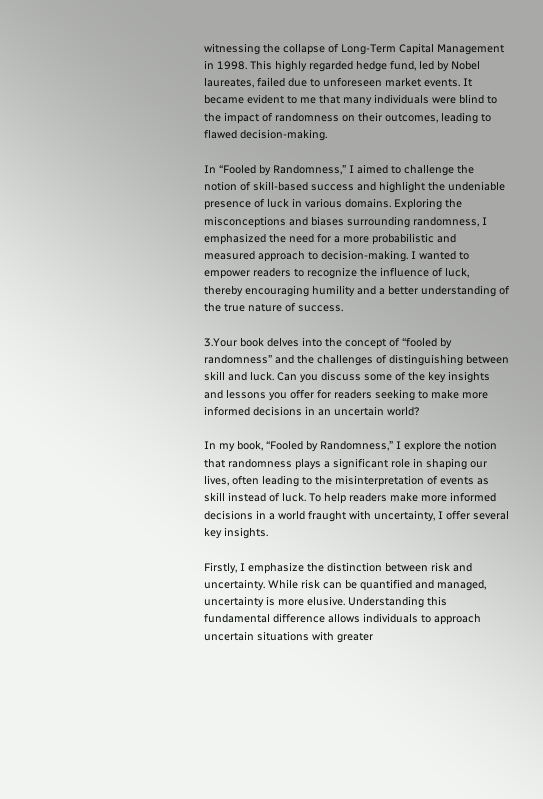witnessing the collapse of Long-Term Capital Management in 1998. This highly regarded hedge fund, led by Nobel laureates, failed due to unforeseen market events. It became evident to me that many individuals were blind to the impact of randomness on their outcomes, leading to flawed decision-making.

In “Fooled by Randomness,” I aimed to challenge the notion of skill-based success and highlight the undeniable presence of luck in various domains. Exploring the misconceptions and biases surrounding randomness, I emphasized the need for a more probabilistic and measured approach to decision-making. I wanted to empower readers to recognize the influence of luck, thereby encouraging humility and a better understanding of the true nature of success.

3.Your book delves into the concept of “fooled by randomness” and the challenges of distinguishing between skill and luck. Can you discuss some of the key insights and lessons you offer for readers seeking to make more informed decisions in an uncertain world?

In my book, “Fooled by Randomness,” I explore the notion that randomness plays a significant role in shaping our lives, often leading to the misinterpretation of events as skill instead of luck. To help readers make more informed decisions in a world fraught with uncertainty, I offer several key insights.

Firstly, I emphasize the distinction between risk and uncertainty. While risk can be quantified and managed, uncertainty is more elusive. Understanding this fundamental difference allows individuals to approach uncertain situations with greater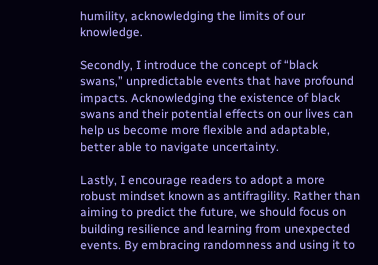humility, acknowledging the limits of our knowledge.

Secondly, I introduce the concept of “black swans,” unpredictable events that have profound impacts. Acknowledging the existence of black swans and their potential effects on our lives can help us become more flexible and adaptable, better able to navigate uncertainty.

Lastly, I encourage readers to adopt a more robust mindset known as antifragility. Rather than aiming to predict the future, we should focus on building resilience and learning from unexpected events. By embracing randomness and using it to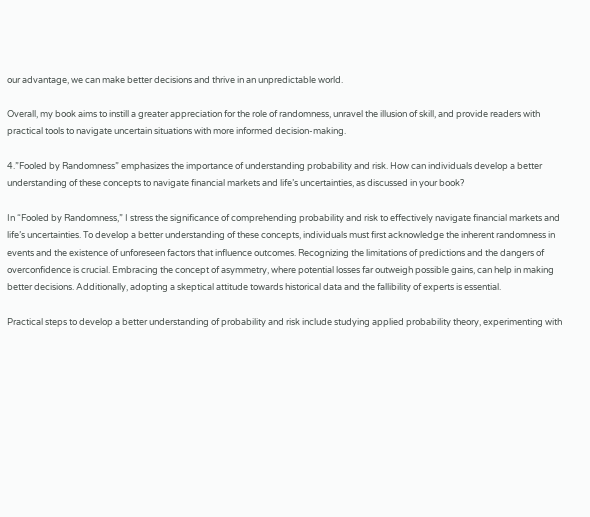our advantage, we can make better decisions and thrive in an unpredictable world.

Overall, my book aims to instill a greater appreciation for the role of randomness, unravel the illusion of skill, and provide readers with practical tools to navigate uncertain situations with more informed decision-making.

4.”Fooled by Randomness” emphasizes the importance of understanding probability and risk. How can individuals develop a better understanding of these concepts to navigate financial markets and life’s uncertainties, as discussed in your book?

In “Fooled by Randomness,” I stress the significance of comprehending probability and risk to effectively navigate financial markets and life’s uncertainties. To develop a better understanding of these concepts, individuals must first acknowledge the inherent randomness in events and the existence of unforeseen factors that influence outcomes. Recognizing the limitations of predictions and the dangers of overconfidence is crucial. Embracing the concept of asymmetry, where potential losses far outweigh possible gains, can help in making better decisions. Additionally, adopting a skeptical attitude towards historical data and the fallibility of experts is essential.

Practical steps to develop a better understanding of probability and risk include studying applied probability theory, experimenting with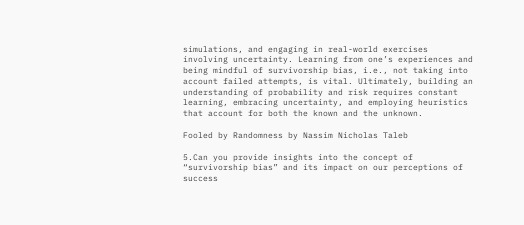simulations, and engaging in real-world exercises involving uncertainty. Learning from one’s experiences and being mindful of survivorship bias, i.e., not taking into account failed attempts, is vital. Ultimately, building an understanding of probability and risk requires constant learning, embracing uncertainty, and employing heuristics that account for both the known and the unknown.

Fooled by Randomness by Nassim Nicholas Taleb

5.Can you provide insights into the concept of “survivorship bias” and its impact on our perceptions of success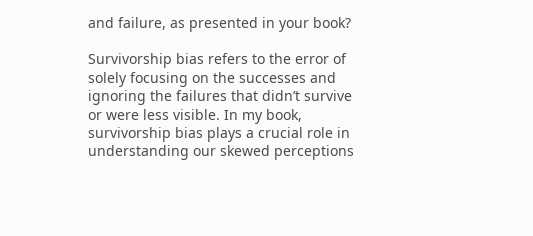and failure, as presented in your book?

Survivorship bias refers to the error of solely focusing on the successes and ignoring the failures that didn’t survive or were less visible. In my book, survivorship bias plays a crucial role in understanding our skewed perceptions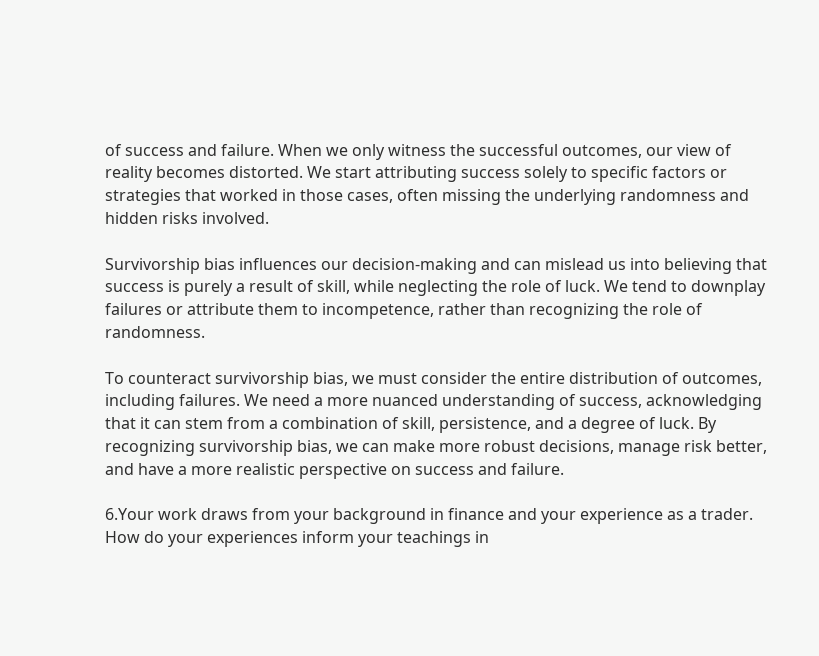of success and failure. When we only witness the successful outcomes, our view of reality becomes distorted. We start attributing success solely to specific factors or strategies that worked in those cases, often missing the underlying randomness and hidden risks involved.

Survivorship bias influences our decision-making and can mislead us into believing that success is purely a result of skill, while neglecting the role of luck. We tend to downplay failures or attribute them to incompetence, rather than recognizing the role of randomness.

To counteract survivorship bias, we must consider the entire distribution of outcomes, including failures. We need a more nuanced understanding of success, acknowledging that it can stem from a combination of skill, persistence, and a degree of luck. By recognizing survivorship bias, we can make more robust decisions, manage risk better, and have a more realistic perspective on success and failure.

6.Your work draws from your background in finance and your experience as a trader. How do your experiences inform your teachings in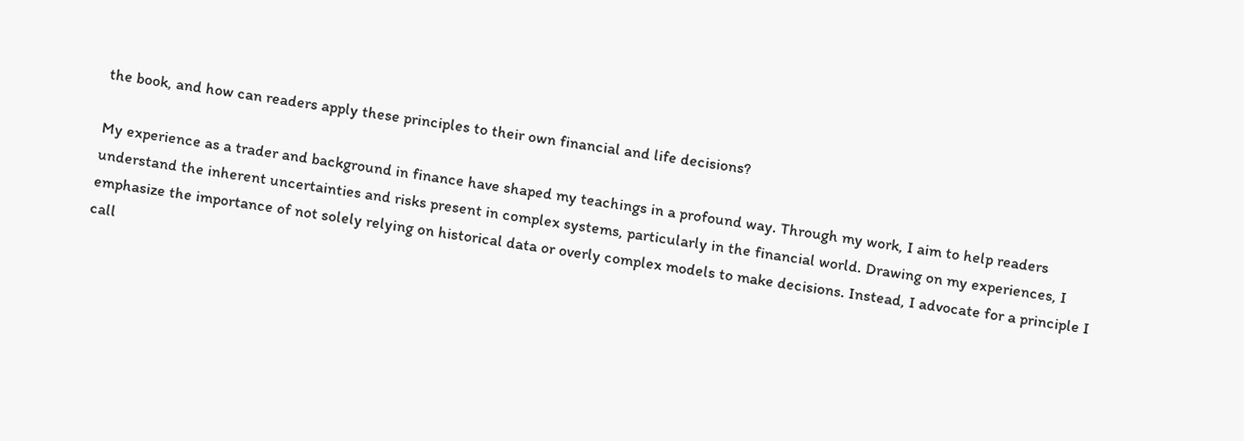the book, and how can readers apply these principles to their own financial and life decisions?

My experience as a trader and background in finance have shaped my teachings in a profound way. Through my work, I aim to help readers understand the inherent uncertainties and risks present in complex systems, particularly in the financial world. Drawing on my experiences, I emphasize the importance of not solely relying on historical data or overly complex models to make decisions. Instead, I advocate for a principle I call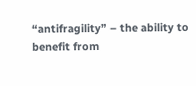“antifragility” – the ability to benefit from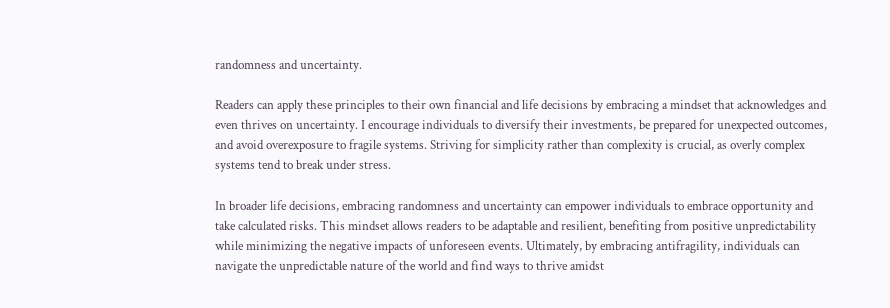randomness and uncertainty.

Readers can apply these principles to their own financial and life decisions by embracing a mindset that acknowledges and even thrives on uncertainty. I encourage individuals to diversify their investments, be prepared for unexpected outcomes, and avoid overexposure to fragile systems. Striving for simplicity rather than complexity is crucial, as overly complex systems tend to break under stress.

In broader life decisions, embracing randomness and uncertainty can empower individuals to embrace opportunity and take calculated risks. This mindset allows readers to be adaptable and resilient, benefiting from positive unpredictability while minimizing the negative impacts of unforeseen events. Ultimately, by embracing antifragility, individuals can navigate the unpredictable nature of the world and find ways to thrive amidst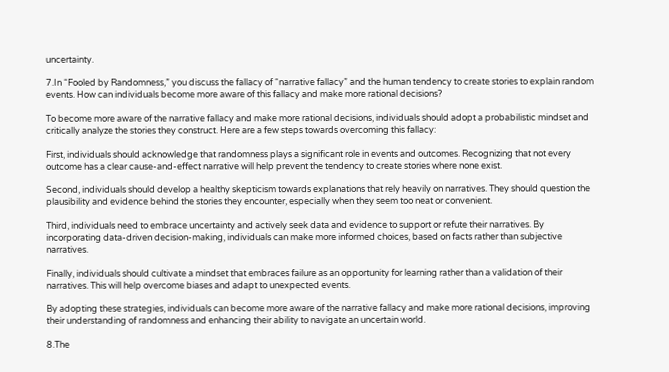uncertainty.

7.In “Fooled by Randomness,” you discuss the fallacy of “narrative fallacy” and the human tendency to create stories to explain random events. How can individuals become more aware of this fallacy and make more rational decisions?

To become more aware of the narrative fallacy and make more rational decisions, individuals should adopt a probabilistic mindset and critically analyze the stories they construct. Here are a few steps towards overcoming this fallacy:

First, individuals should acknowledge that randomness plays a significant role in events and outcomes. Recognizing that not every outcome has a clear cause-and-effect narrative will help prevent the tendency to create stories where none exist.

Second, individuals should develop a healthy skepticism towards explanations that rely heavily on narratives. They should question the plausibility and evidence behind the stories they encounter, especially when they seem too neat or convenient.

Third, individuals need to embrace uncertainty and actively seek data and evidence to support or refute their narratives. By incorporating data-driven decision-making, individuals can make more informed choices, based on facts rather than subjective narratives.

Finally, individuals should cultivate a mindset that embraces failure as an opportunity for learning rather than a validation of their narratives. This will help overcome biases and adapt to unexpected events.

By adopting these strategies, individuals can become more aware of the narrative fallacy and make more rational decisions, improving their understanding of randomness and enhancing their ability to navigate an uncertain world.

8.The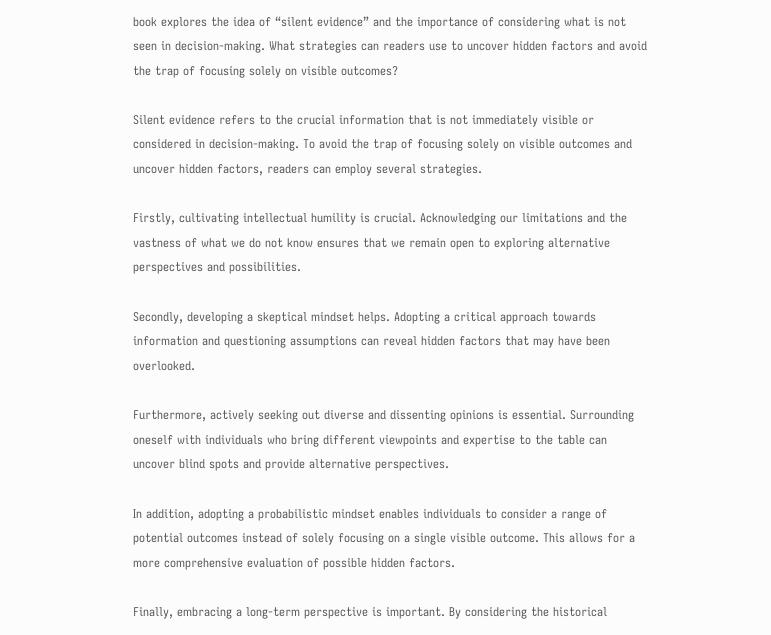book explores the idea of “silent evidence” and the importance of considering what is not seen in decision-making. What strategies can readers use to uncover hidden factors and avoid the trap of focusing solely on visible outcomes?

Silent evidence refers to the crucial information that is not immediately visible or considered in decision-making. To avoid the trap of focusing solely on visible outcomes and uncover hidden factors, readers can employ several strategies.

Firstly, cultivating intellectual humility is crucial. Acknowledging our limitations and the vastness of what we do not know ensures that we remain open to exploring alternative perspectives and possibilities.

Secondly, developing a skeptical mindset helps. Adopting a critical approach towards information and questioning assumptions can reveal hidden factors that may have been overlooked.

Furthermore, actively seeking out diverse and dissenting opinions is essential. Surrounding oneself with individuals who bring different viewpoints and expertise to the table can uncover blind spots and provide alternative perspectives.

In addition, adopting a probabilistic mindset enables individuals to consider a range of potential outcomes instead of solely focusing on a single visible outcome. This allows for a more comprehensive evaluation of possible hidden factors.

Finally, embracing a long-term perspective is important. By considering the historical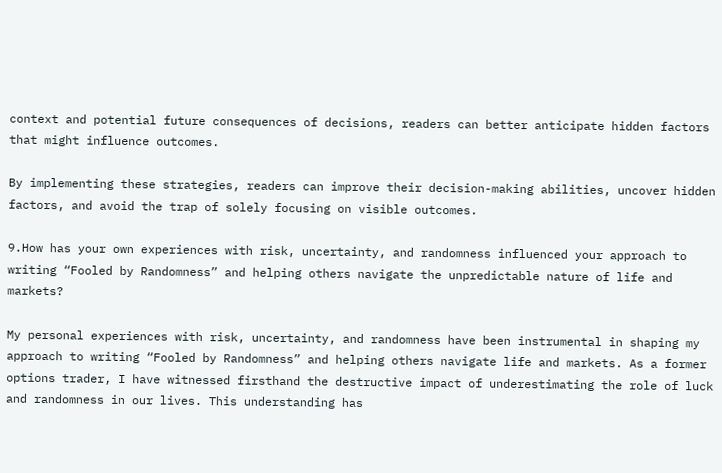context and potential future consequences of decisions, readers can better anticipate hidden factors that might influence outcomes.

By implementing these strategies, readers can improve their decision-making abilities, uncover hidden factors, and avoid the trap of solely focusing on visible outcomes.

9.How has your own experiences with risk, uncertainty, and randomness influenced your approach to writing “Fooled by Randomness” and helping others navigate the unpredictable nature of life and markets?

My personal experiences with risk, uncertainty, and randomness have been instrumental in shaping my approach to writing “Fooled by Randomness” and helping others navigate life and markets. As a former options trader, I have witnessed firsthand the destructive impact of underestimating the role of luck and randomness in our lives. This understanding has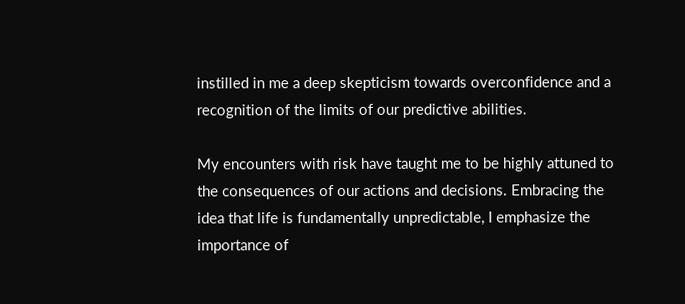instilled in me a deep skepticism towards overconfidence and a recognition of the limits of our predictive abilities.

My encounters with risk have taught me to be highly attuned to the consequences of our actions and decisions. Embracing the idea that life is fundamentally unpredictable, I emphasize the importance of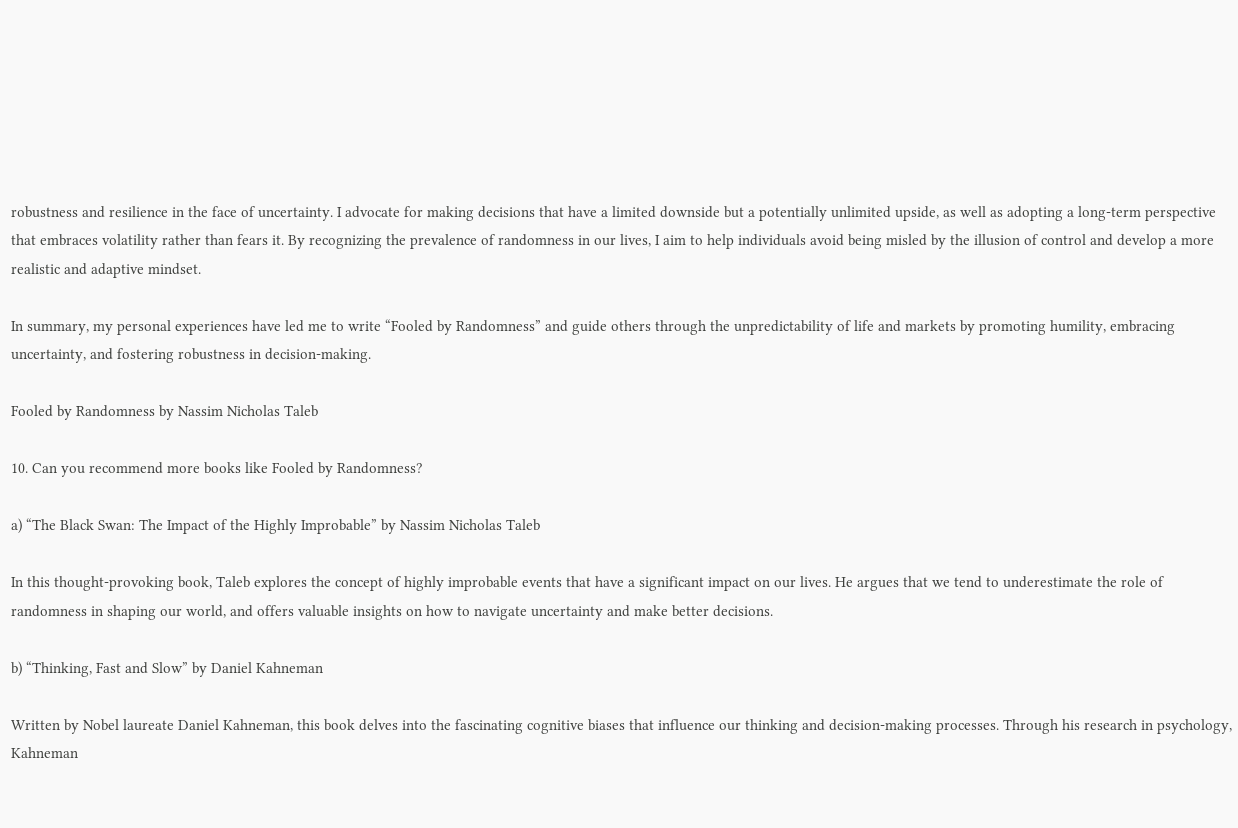robustness and resilience in the face of uncertainty. I advocate for making decisions that have a limited downside but a potentially unlimited upside, as well as adopting a long-term perspective that embraces volatility rather than fears it. By recognizing the prevalence of randomness in our lives, I aim to help individuals avoid being misled by the illusion of control and develop a more realistic and adaptive mindset.

In summary, my personal experiences have led me to write “Fooled by Randomness” and guide others through the unpredictability of life and markets by promoting humility, embracing uncertainty, and fostering robustness in decision-making.

Fooled by Randomness by Nassim Nicholas Taleb

10. Can you recommend more books like Fooled by Randomness?

a) “The Black Swan: The Impact of the Highly Improbable” by Nassim Nicholas Taleb

In this thought-provoking book, Taleb explores the concept of highly improbable events that have a significant impact on our lives. He argues that we tend to underestimate the role of randomness in shaping our world, and offers valuable insights on how to navigate uncertainty and make better decisions.

b) “Thinking, Fast and Slow” by Daniel Kahneman

Written by Nobel laureate Daniel Kahneman, this book delves into the fascinating cognitive biases that influence our thinking and decision-making processes. Through his research in psychology, Kahneman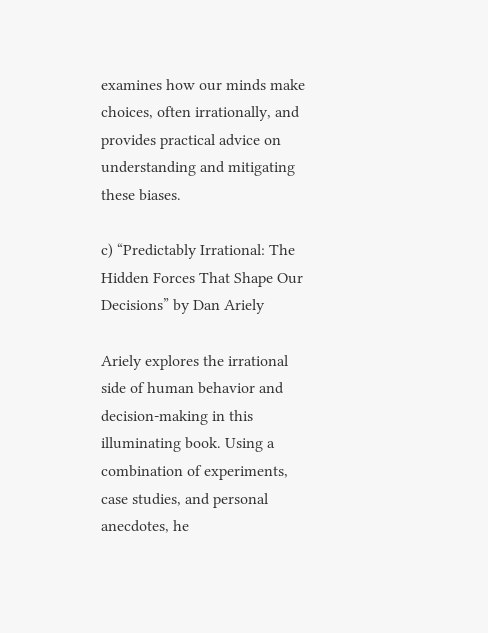examines how our minds make choices, often irrationally, and provides practical advice on understanding and mitigating these biases.

c) “Predictably Irrational: The Hidden Forces That Shape Our Decisions” by Dan Ariely

Ariely explores the irrational side of human behavior and decision-making in this illuminating book. Using a combination of experiments, case studies, and personal anecdotes, he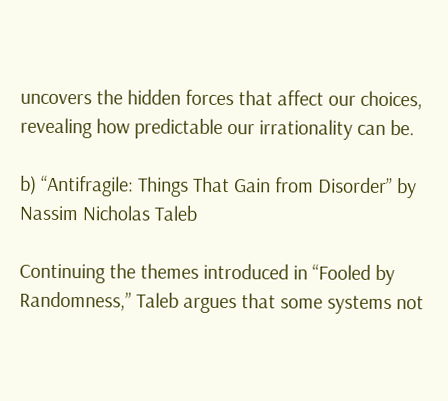uncovers the hidden forces that affect our choices, revealing how predictable our irrationality can be.

b) “Antifragile: Things That Gain from Disorder” by Nassim Nicholas Taleb

Continuing the themes introduced in “Fooled by Randomness,” Taleb argues that some systems not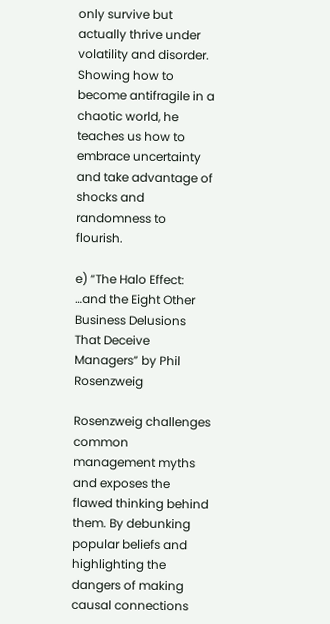only survive but actually thrive under volatility and disorder. Showing how to become antifragile in a chaotic world, he teaches us how to embrace uncertainty and take advantage of shocks and randomness to flourish.

e) “The Halo Effect: …and the Eight Other Business Delusions That Deceive Managers” by Phil Rosenzweig

Rosenzweig challenges common management myths and exposes the flawed thinking behind them. By debunking popular beliefs and highlighting the dangers of making causal connections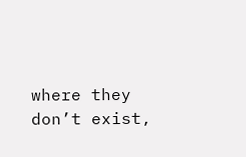where they don’t exist,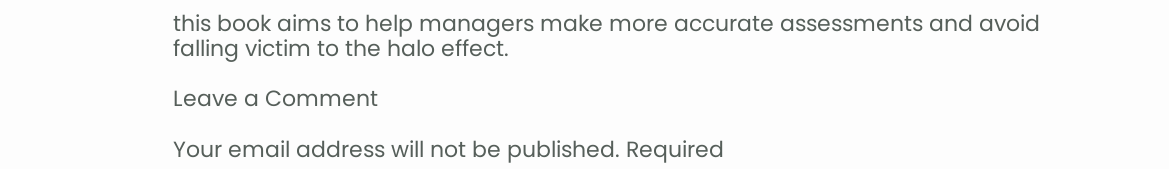this book aims to help managers make more accurate assessments and avoid falling victim to the halo effect.

Leave a Comment

Your email address will not be published. Required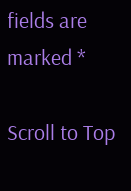fields are marked *

Scroll to Top